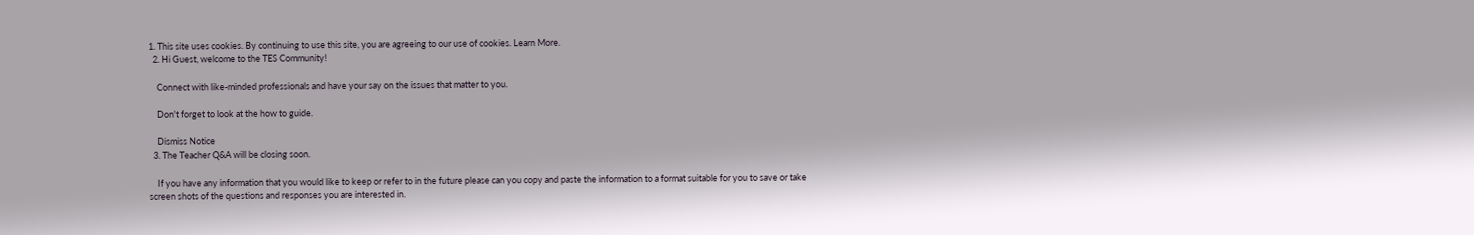1. This site uses cookies. By continuing to use this site, you are agreeing to our use of cookies. Learn More.
  2. Hi Guest, welcome to the TES Community!

    Connect with like-minded professionals and have your say on the issues that matter to you.

    Don't forget to look at the how to guide.

    Dismiss Notice
  3. The Teacher Q&A will be closing soon.

    If you have any information that you would like to keep or refer to in the future please can you copy and paste the information to a format suitable for you to save or take screen shots of the questions and responses you are interested in.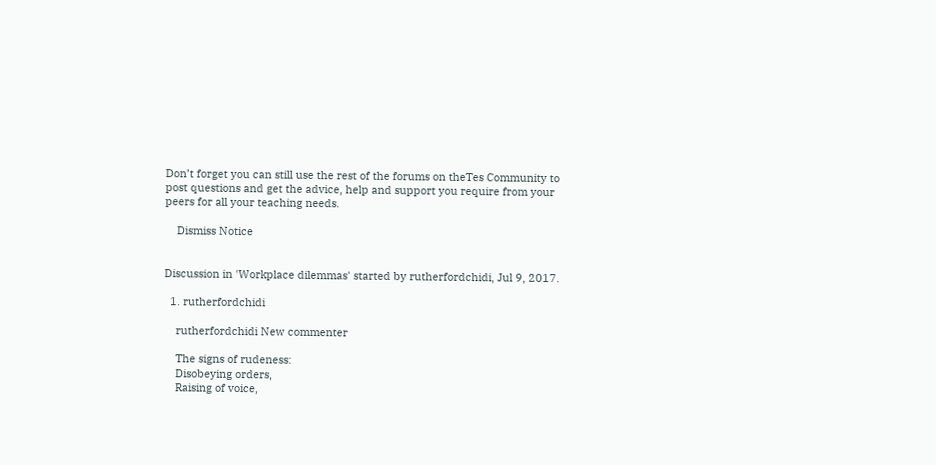Don’t forget you can still use the rest of the forums on theTes Community to post questions and get the advice, help and support you require from your peers for all your teaching needs.

    Dismiss Notice


Discussion in 'Workplace dilemmas' started by rutherfordchidi, Jul 9, 2017.

  1. rutherfordchidi

    rutherfordchidi New commenter

    The signs of rudeness:
    Disobeying orders,
    Raising of voice,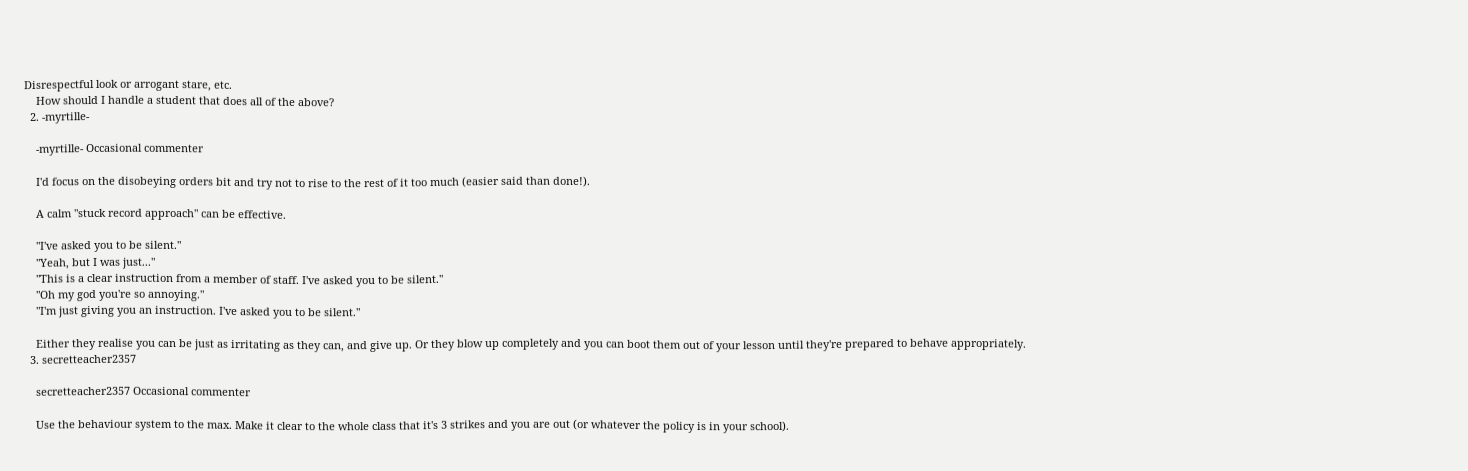Disrespectful look or arrogant stare, etc.
    How should I handle a student that does all of the above?
  2. -myrtille-

    -myrtille- Occasional commenter

    I'd focus on the disobeying orders bit and try not to rise to the rest of it too much (easier said than done!).

    A calm "stuck record approach" can be effective.

    "I've asked you to be silent."
    "Yeah, but I was just..."
    "This is a clear instruction from a member of staff. I've asked you to be silent."
    "Oh my god you're so annoying."
    "I'm just giving you an instruction. I've asked you to be silent."

    Either they realise you can be just as irritating as they can, and give up. Or they blow up completely and you can boot them out of your lesson until they're prepared to behave appropriately.
  3. secretteacher2357

    secretteacher2357 Occasional commenter

    Use the behaviour system to the max. Make it clear to the whole class that it's 3 strikes and you are out (or whatever the policy is in your school).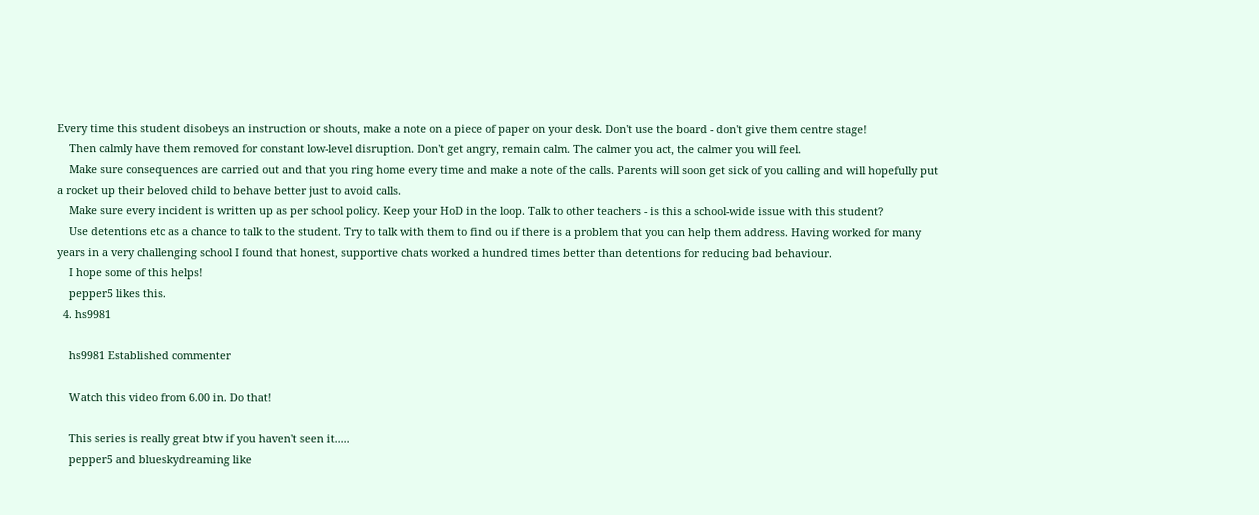Every time this student disobeys an instruction or shouts, make a note on a piece of paper on your desk. Don't use the board - don't give them centre stage!
    Then calmly have them removed for constant low-level disruption. Don't get angry, remain calm. The calmer you act, the calmer you will feel.
    Make sure consequences are carried out and that you ring home every time and make a note of the calls. Parents will soon get sick of you calling and will hopefully put a rocket up their beloved child to behave better just to avoid calls.
    Make sure every incident is written up as per school policy. Keep your HoD in the loop. Talk to other teachers - is this a school-wide issue with this student?
    Use detentions etc as a chance to talk to the student. Try to talk with them to find ou if there is a problem that you can help them address. Having worked for many years in a very challenging school I found that honest, supportive chats worked a hundred times better than detentions for reducing bad behaviour.
    I hope some of this helps!
    pepper5 likes this.
  4. hs9981

    hs9981 Established commenter

    Watch this video from 6.00 in. Do that!

    This series is really great btw if you haven't seen it.....
    pepper5 and blueskydreaming like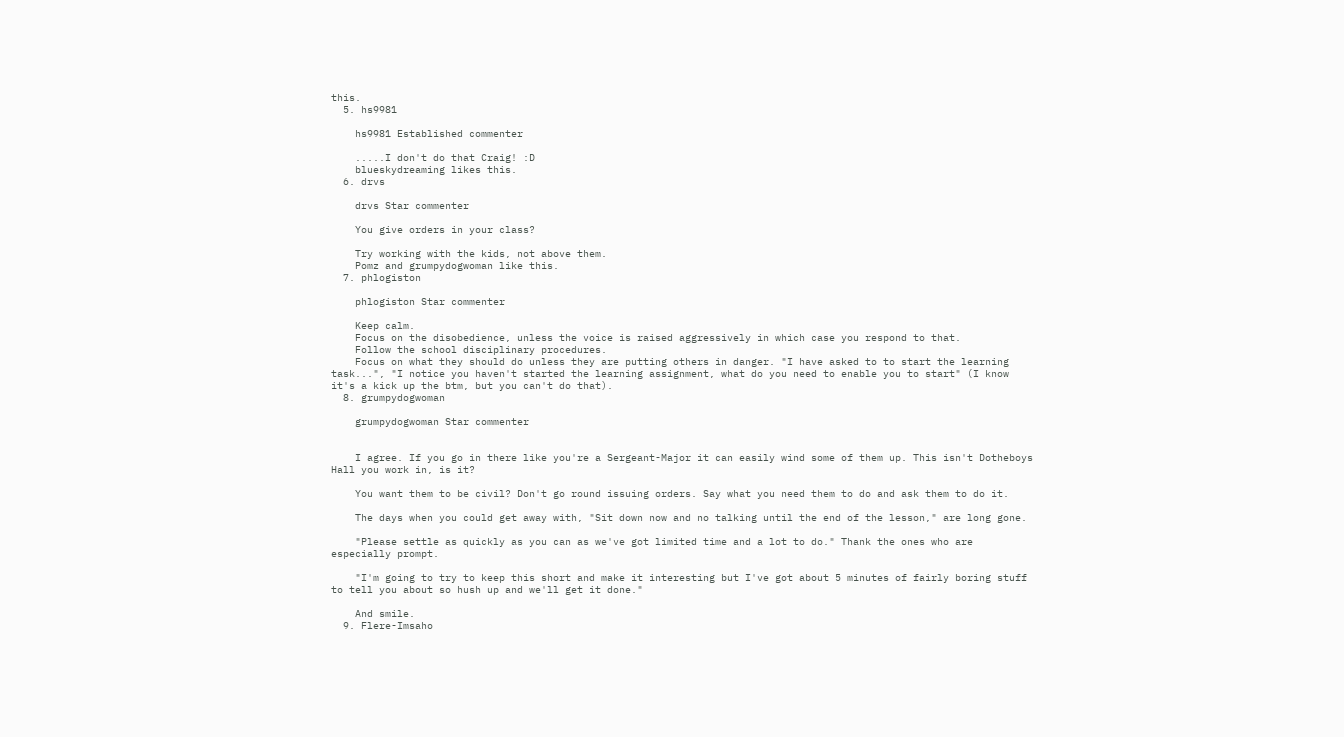this.
  5. hs9981

    hs9981 Established commenter

    .....I don't do that Craig! :D
    blueskydreaming likes this.
  6. drvs

    drvs Star commenter

    You give orders in your class?

    Try working with the kids, not above them.
    Pomz and grumpydogwoman like this.
  7. phlogiston

    phlogiston Star commenter

    Keep calm.
    Focus on the disobedience, unless the voice is raised aggressively in which case you respond to that.
    Follow the school disciplinary procedures.
    Focus on what they should do unless they are putting others in danger. "I have asked to to start the learning task...", "I notice you haven't started the learning assignment, what do you need to enable you to start" (I know it's a kick up the btm, but you can't do that).
  8. grumpydogwoman

    grumpydogwoman Star commenter


    I agree. If you go in there like you're a Sergeant-Major it can easily wind some of them up. This isn't Dotheboys Hall you work in, is it?

    You want them to be civil? Don't go round issuing orders. Say what you need them to do and ask them to do it.

    The days when you could get away with, "Sit down now and no talking until the end of the lesson," are long gone.

    "Please settle as quickly as you can as we've got limited time and a lot to do." Thank the ones who are especially prompt.

    "I'm going to try to keep this short and make it interesting but I've got about 5 minutes of fairly boring stuff to tell you about so hush up and we'll get it done."

    And smile.
  9. Flere-Imsaho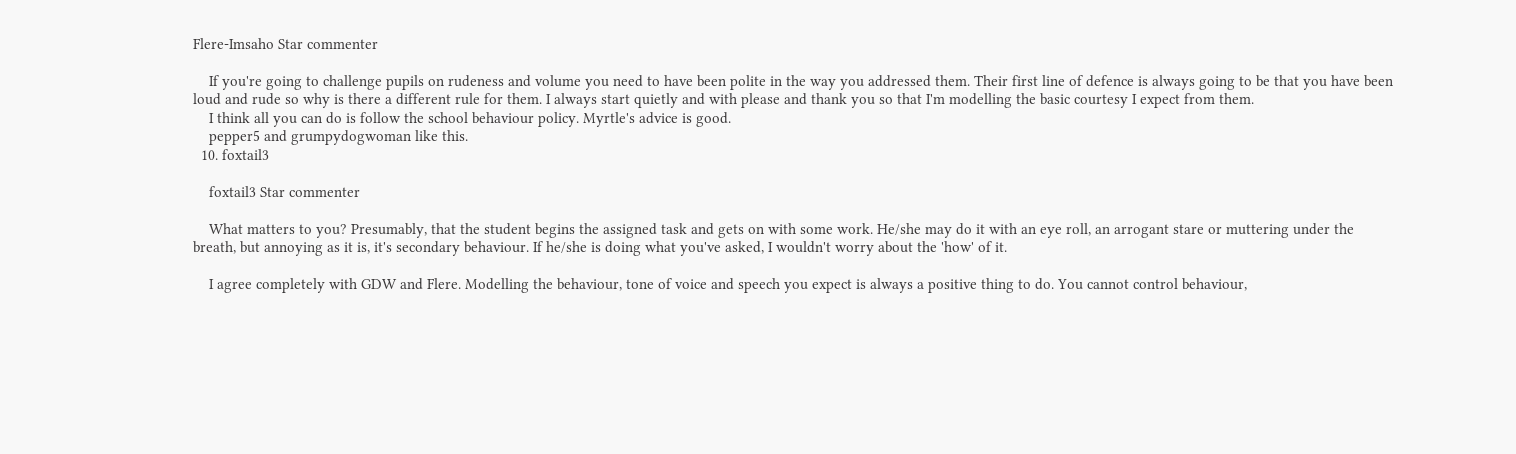Flere-Imsaho Star commenter

    If you're going to challenge pupils on rudeness and volume you need to have been polite in the way you addressed them. Their first line of defence is always going to be that you have been loud and rude so why is there a different rule for them. I always start quietly and with please and thank you so that I'm modelling the basic courtesy I expect from them.
    I think all you can do is follow the school behaviour policy. Myrtle's advice is good.
    pepper5 and grumpydogwoman like this.
  10. foxtail3

    foxtail3 Star commenter

    What matters to you? Presumably, that the student begins the assigned task and gets on with some work. He/she may do it with an eye roll, an arrogant stare or muttering under the breath, but annoying as it is, it's secondary behaviour. If he/she is doing what you've asked, I wouldn't worry about the 'how' of it.

    I agree completely with GDW and Flere. Modelling the behaviour, tone of voice and speech you expect is always a positive thing to do. You cannot control behaviour,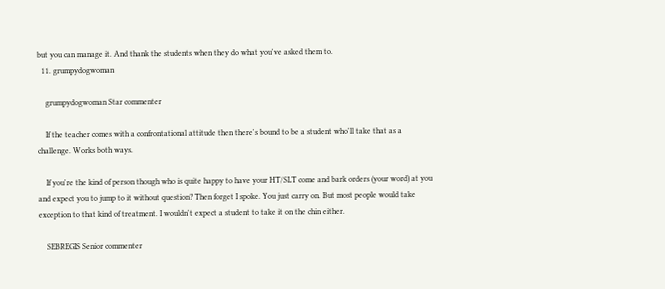but you can manage it. And thank the students when they do what you've asked them to.
  11. grumpydogwoman

    grumpydogwoman Star commenter

    If the teacher comes with a confrontational attitude then there's bound to be a student who'll take that as a challenge. Works both ways.

    If you're the kind of person though who is quite happy to have your HT/SLT come and bark orders (your word) at you and expect you to jump to it without question? Then forget I spoke. You just carry on. But most people would take exception to that kind of treatment. I wouldn't expect a student to take it on the chin either.

    SEBREGIS Senior commenter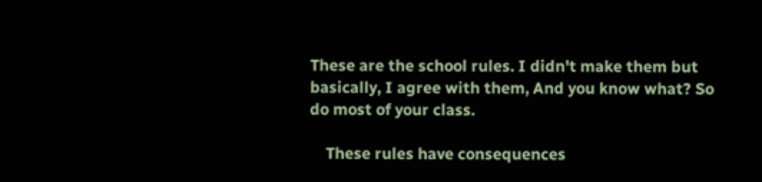These are the school rules. I didn't make them but basically, I agree with them, And you know what? So do most of your class.

    These rules have consequences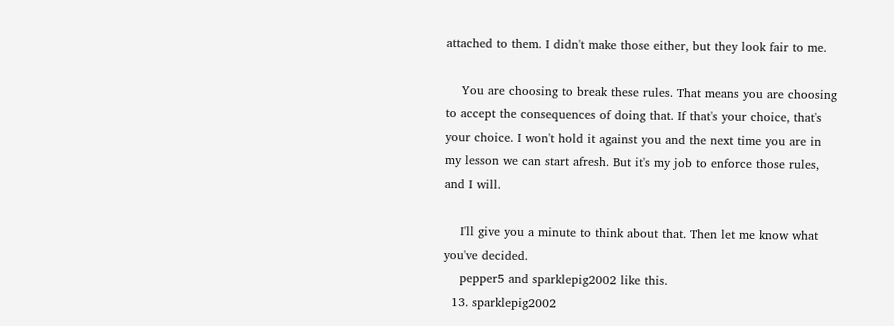attached to them. I didn't make those either, but they look fair to me.

    You are choosing to break these rules. That means you are choosing to accept the consequences of doing that. If that's your choice, that's your choice. I won't hold it against you and the next time you are in my lesson we can start afresh. But it's my job to enforce those rules, and I will.

    I'll give you a minute to think about that. Then let me know what you've decided.
    pepper5 and sparklepig2002 like this.
  13. sparklepig2002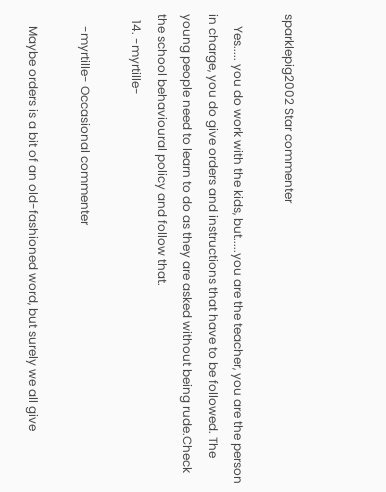sparklepig2002 Star commenter

    Yes..... you do work with the kids, but.....you are the teacher, you are the person in charge, you do give orders and instructions that have to be followed. The young people need to learn to do as they are asked without being rude.Check the school behavioural policy and follow that.
  14. -myrtille-

    -myrtille- Occasional commenter

    Maybe orders is a bit of an old-fashioned word, but surely we all give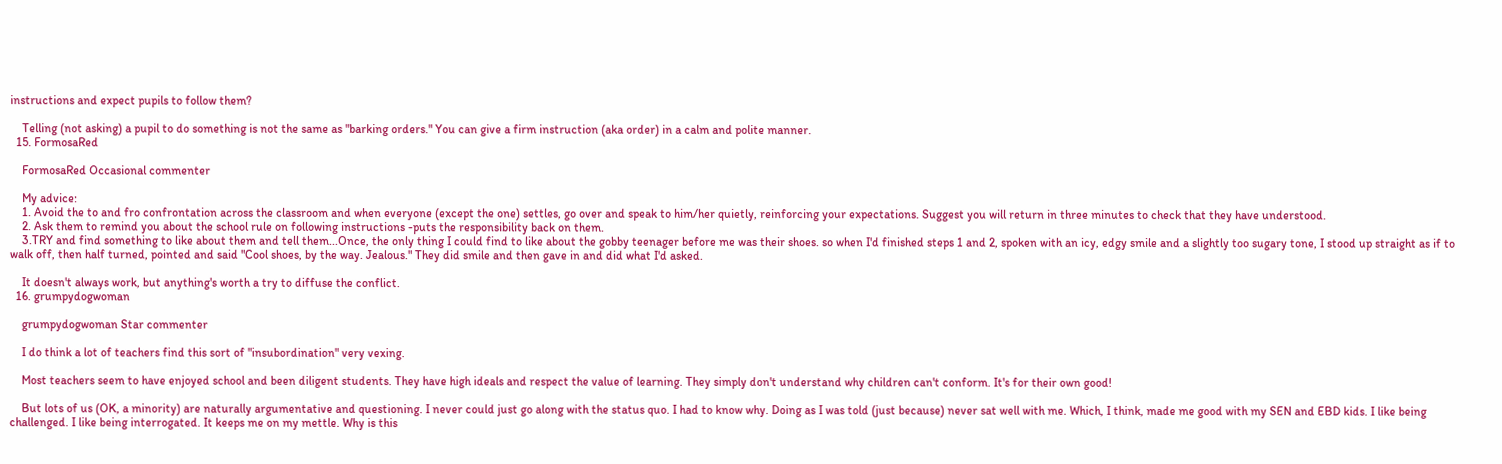instructions and expect pupils to follow them?

    Telling (not asking) a pupil to do something is not the same as "barking orders." You can give a firm instruction (aka order) in a calm and polite manner.
  15. FormosaRed

    FormosaRed Occasional commenter

    My advice:
    1. Avoid the to and fro confrontation across the classroom and when everyone (except the one) settles, go over and speak to him/her quietly, reinforcing your expectations. Suggest you will return in three minutes to check that they have understood.
    2. Ask them to remind you about the school rule on following instructions -puts the responsibility back on them.
    3.TRY and find something to like about them and tell them...Once, the only thing I could find to like about the gobby teenager before me was their shoes. so when I'd finished steps 1 and 2, spoken with an icy, edgy smile and a slightly too sugary tone, I stood up straight as if to walk off, then half turned, pointed and said "Cool shoes, by the way. Jealous." They did smile and then gave in and did what I'd asked.

    It doesn't always work, but anything's worth a try to diffuse the conflict.
  16. grumpydogwoman

    grumpydogwoman Star commenter

    I do think a lot of teachers find this sort of "insubordination" very vexing.

    Most teachers seem to have enjoyed school and been diligent students. They have high ideals and respect the value of learning. They simply don't understand why children can't conform. It's for their own good!

    But lots of us (OK, a minority) are naturally argumentative and questioning. I never could just go along with the status quo. I had to know why. Doing as I was told (just because) never sat well with me. Which, I think, made me good with my SEN and EBD kids. I like being challenged. I like being interrogated. It keeps me on my mettle. Why is this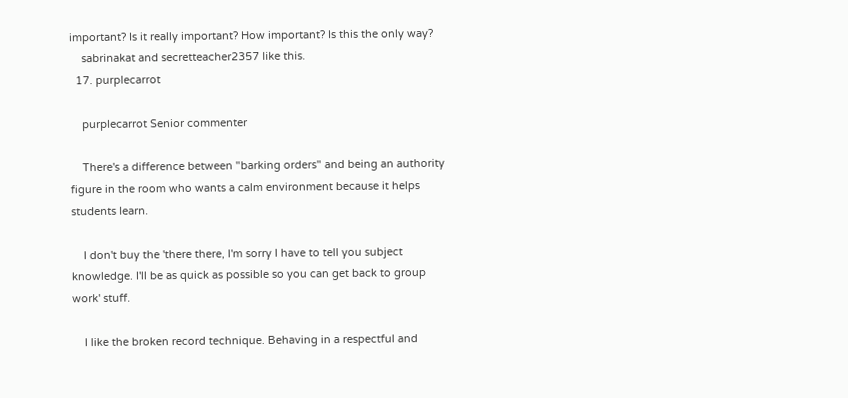important? Is it really important? How important? Is this the only way?
    sabrinakat and secretteacher2357 like this.
  17. purplecarrot

    purplecarrot Senior commenter

    There's a difference between "barking orders" and being an authority figure in the room who wants a calm environment because it helps students learn.

    I don't buy the 'there there, I'm sorry I have to tell you subject knowledge. I'll be as quick as possible so you can get back to group work' stuff.

    I like the broken record technique. Behaving in a respectful and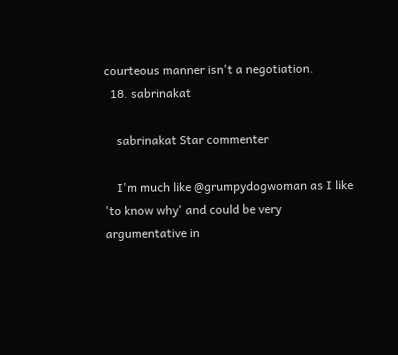courteous manner isn't a negotiation.
  18. sabrinakat

    sabrinakat Star commenter

    I'm much like @grumpydogwoman as I like 'to know why' and could be very argumentative in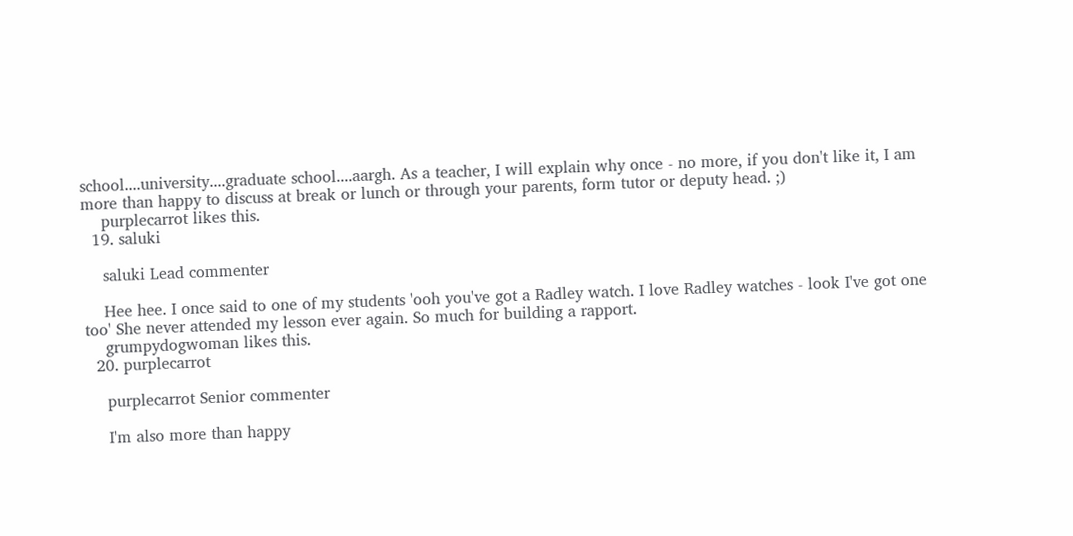school....university....graduate school....aargh. As a teacher, I will explain why once - no more, if you don't like it, I am more than happy to discuss at break or lunch or through your parents, form tutor or deputy head. ;)
    purplecarrot likes this.
  19. saluki

    saluki Lead commenter

    Hee hee. I once said to one of my students 'ooh you've got a Radley watch. I love Radley watches - look I've got one too' She never attended my lesson ever again. So much for building a rapport.
    grumpydogwoman likes this.
  20. purplecarrot

    purplecarrot Senior commenter

    I'm also more than happy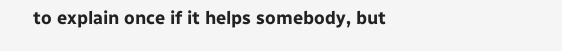to explain once if it helps somebody, but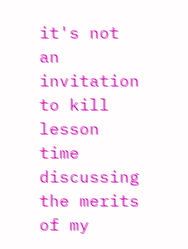it's not an invitation to kill lesson time discussing the merits of my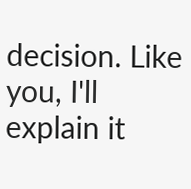decision. Like you, I'll explain it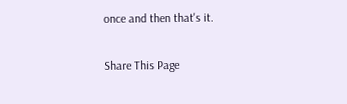once and then that's it.

Share This Page